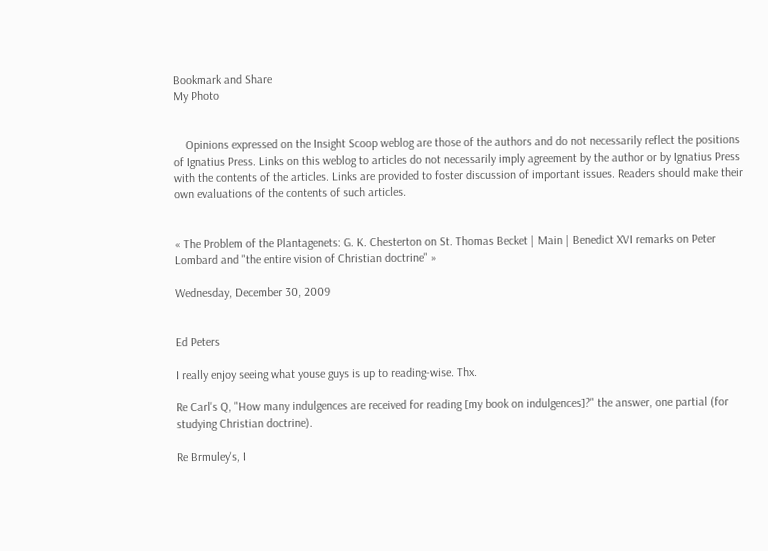Bookmark and Share
My Photo


    Opinions expressed on the Insight Scoop weblog are those of the authors and do not necessarily reflect the positions of Ignatius Press. Links on this weblog to articles do not necessarily imply agreement by the author or by Ignatius Press with the contents of the articles. Links are provided to foster discussion of important issues. Readers should make their own evaluations of the contents of such articles.


« The Problem of the Plantagenets: G. K. Chesterton on St. Thomas Becket | Main | Benedict XVI remarks on Peter Lombard and "the entire vision of Christian doctrine" »

Wednesday, December 30, 2009


Ed Peters

I really enjoy seeing what youse guys is up to reading-wise. Thx.

Re Carl's Q, "How many indulgences are received for reading [my book on indulgences]?" the answer, one partial (for studying Christian doctrine).

Re Brmuley's, I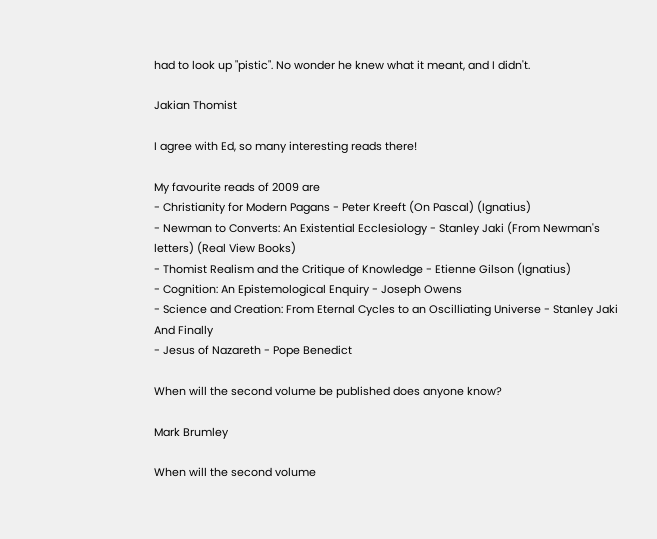had to look up "pistic". No wonder he knew what it meant, and I didn't.

Jakian Thomist

I agree with Ed, so many interesting reads there!

My favourite reads of 2009 are
- Christianity for Modern Pagans - Peter Kreeft (On Pascal) (Ignatius)
- Newman to Converts: An Existential Ecclesiology - Stanley Jaki (From Newman's letters) (Real View Books)
- Thomist Realism and the Critique of Knowledge - Etienne Gilson (Ignatius)
- Cognition: An Epistemological Enquiry - Joseph Owens
- Science and Creation: From Eternal Cycles to an Oscilliating Universe - Stanley Jaki
And Finally
- Jesus of Nazareth - Pope Benedict

When will the second volume be published does anyone know?

Mark Brumley

When will the second volume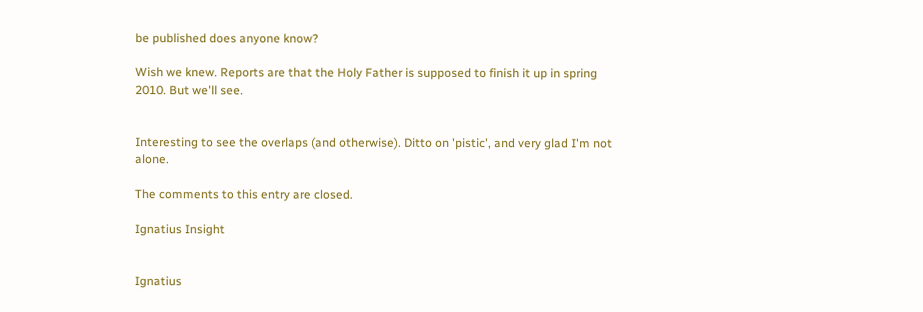be published does anyone know?

Wish we knew. Reports are that the Holy Father is supposed to finish it up in spring 2010. But we'll see.


Interesting to see the overlaps (and otherwise). Ditto on 'pistic', and very glad I'm not alone.

The comments to this entry are closed.

Ignatius Insight


Ignatius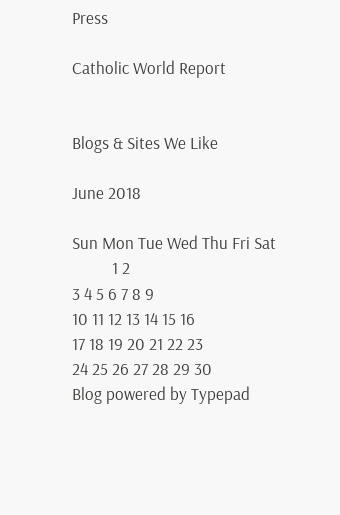Press

Catholic World Report


Blogs & Sites We Like

June 2018

Sun Mon Tue Wed Thu Fri Sat
          1 2
3 4 5 6 7 8 9
10 11 12 13 14 15 16
17 18 19 20 21 22 23
24 25 26 27 28 29 30
Blog powered by Typepad